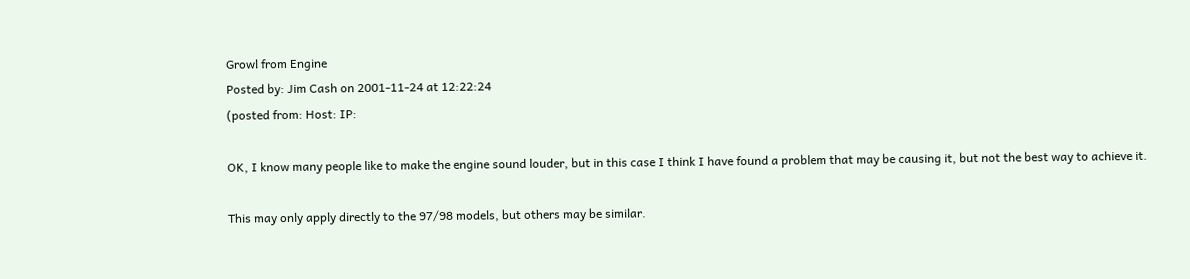Growl from Engine
Posted by: Jim Cash on 2001-11-24 at 12:22:24
(posted from: Host: IP:

OK, I know many people like to make the engine sound louder, but in this case I think I have found a problem that may be causing it, but not the best way to achieve it.

This may only apply directly to the 97/98 models, but others may be similar.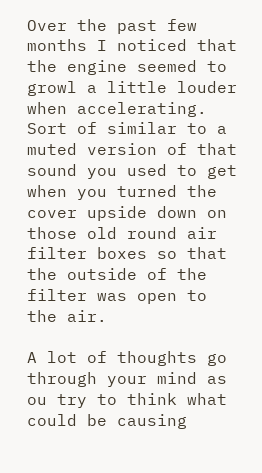Over the past few months I noticed that the engine seemed to growl a little louder when accelerating. Sort of similar to a muted version of that sound you used to get when you turned the cover upside down on those old round air filter boxes so that the outside of the filter was open to the air.

A lot of thoughts go through your mind as ou try to think what could be causing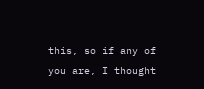this, so if any of you are, I thought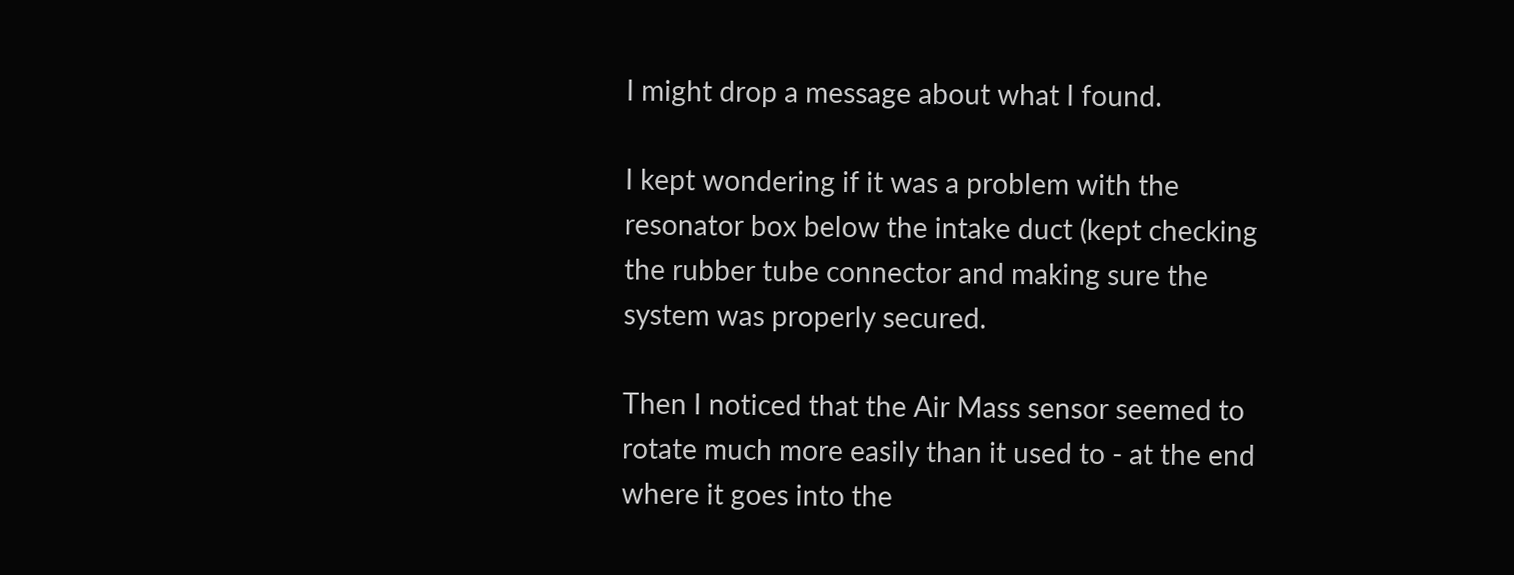I might drop a message about what I found.

I kept wondering if it was a problem with the resonator box below the intake duct (kept checking the rubber tube connector and making sure the system was properly secured.

Then I noticed that the Air Mass sensor seemed to rotate much more easily than it used to - at the end where it goes into the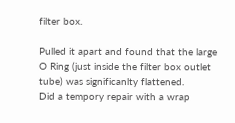filter box.

Pulled it apart and found that the large O Ring (just inside the filter box outlet tube) was significanlty flattened.
Did a tempory repair with a wrap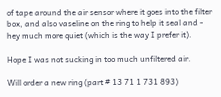of tape around the air sensor where it goes into the filter box, and also vaseline on the ring to help it seal and - hey much more quiet (which is the way I prefer it).

Hope I was not sucking in too much unfiltered air.

Will order a new ring (part # 13 71 1 731 893)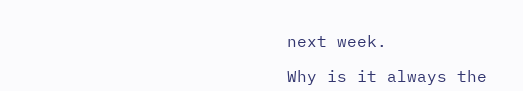next week.

Why is it always the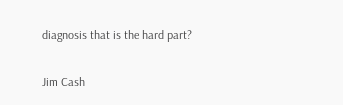diagnosis that is the hard part?

Jim Cash